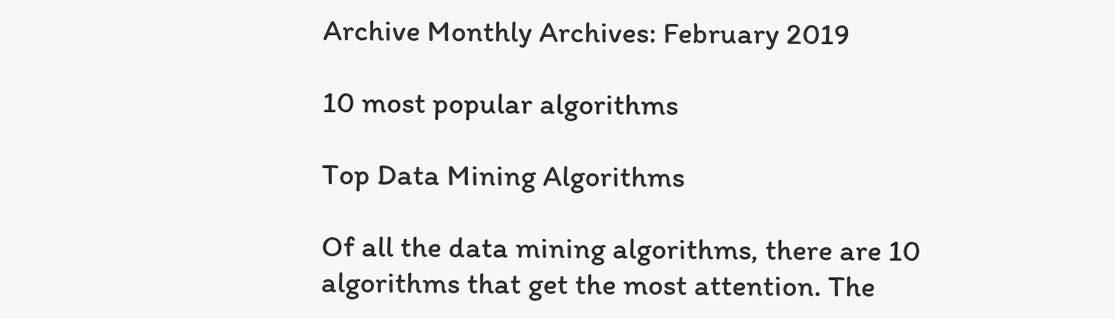Archive Monthly Archives: February 2019

10 most popular algorithms

Top Data Mining Algorithms

Of all the data mining algorithms, there are 10 algorithms that get the most attention. The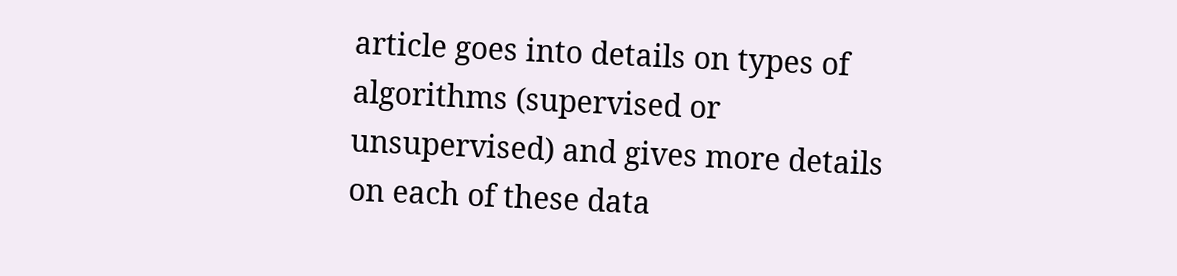article goes into details on types of algorithms (supervised or unsupervised) and gives more details on each of these data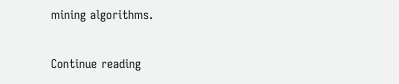mining algorithms.

Continue reading